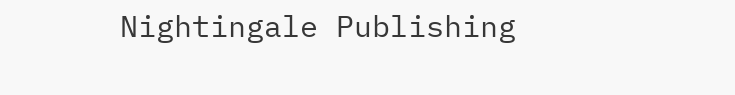Nightingale Publishing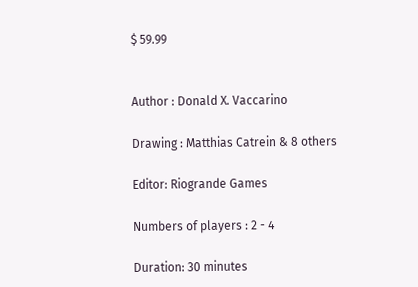$ 59.99


Author : Donald X. Vaccarino

Drawing : Matthias Catrein & 8 others

Editor: Riogrande Games

Numbers of players : 2 - 4

Duration: 30 minutes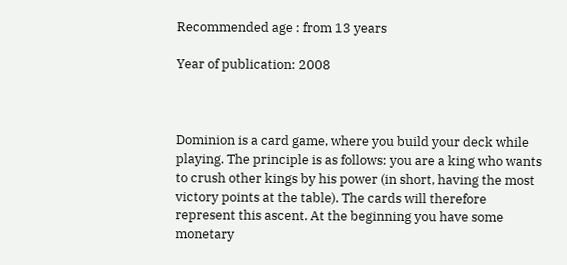Recommended age : from 13 years

Year of publication: 2008



Dominion is a card game, where you build your deck while playing. The principle is as follows: you are a king who wants to crush other kings by his power (in short, having the most victory points at the table). The cards will therefore represent this ascent. At the beginning you have some monetary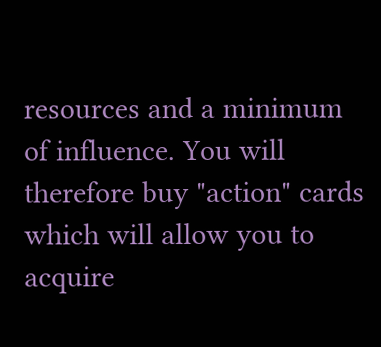resources and a minimum of influence. You will therefore buy "action" cards which will allow you to acquire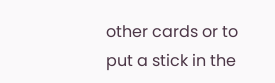other cards or to put a stick in the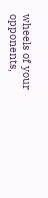wheels of your opponents,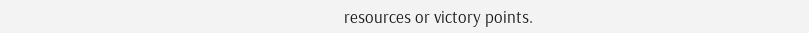resources or victory points.